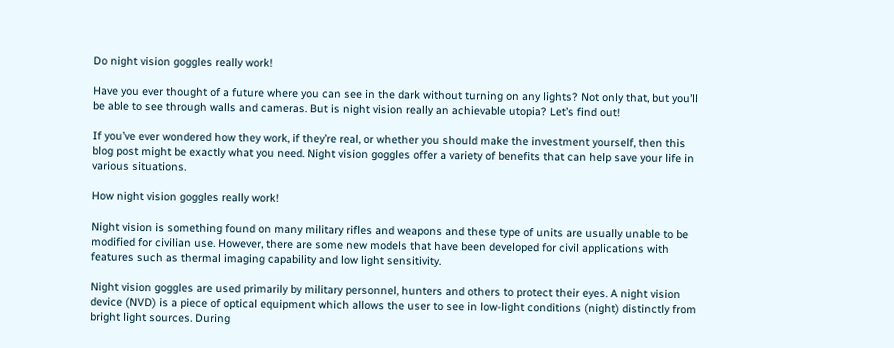Do night vision goggles really work!

Have you ever thought of a future where you can see in the dark without turning on any lights? Not only that, but you’ll be able to see through walls and cameras. But is night vision really an achievable utopia? Let’s find out!

If you’ve ever wondered how they work, if they’re real, or whether you should make the investment yourself, then this blog post might be exactly what you need. Night vision goggles offer a variety of benefits that can help save your life in various situations.

How night vision goggles really work!

Night vision is something found on many military rifles and weapons and these type of units are usually unable to be modified for civilian use. However, there are some new models that have been developed for civil applications with features such as thermal imaging capability and low light sensitivity.

Night vision goggles are used primarily by military personnel, hunters and others to protect their eyes. A night vision device (NVD) is a piece of optical equipment which allows the user to see in low-light conditions (night) distinctly from bright light sources. During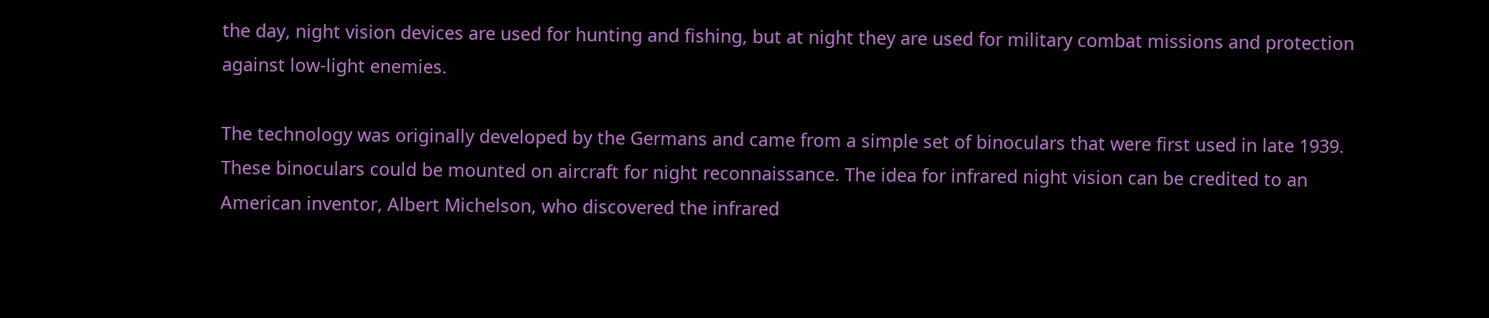the day, night vision devices are used for hunting and fishing, but at night they are used for military combat missions and protection against low-light enemies.

The technology was originally developed by the Germans and came from a simple set of binoculars that were first used in late 1939. These binoculars could be mounted on aircraft for night reconnaissance. The idea for infrared night vision can be credited to an American inventor, Albert Michelson, who discovered the infrared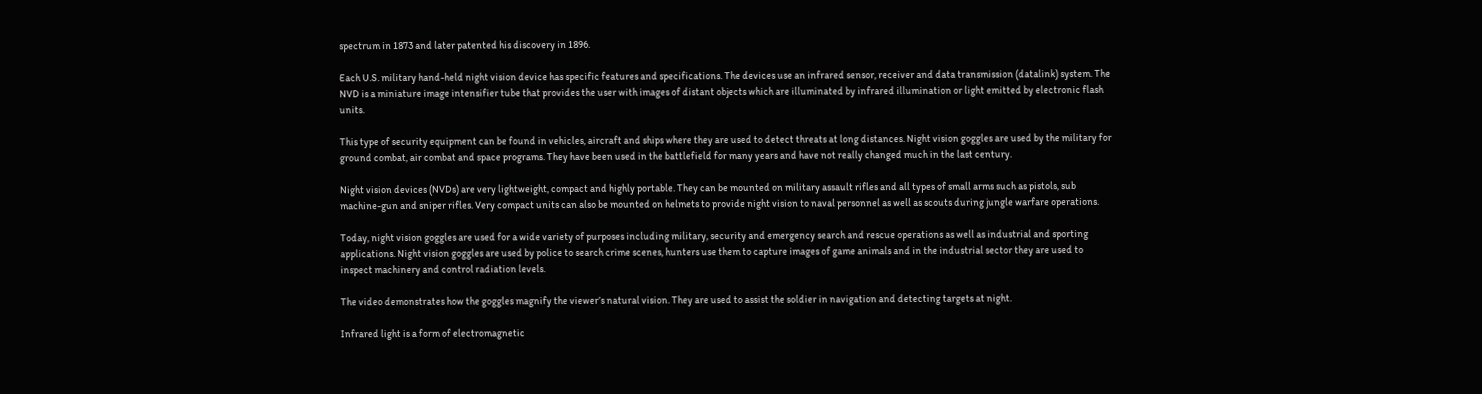spectrum in 1873 and later patented his discovery in 1896.

Each U.S. military hand-held night vision device has specific features and specifications. The devices use an infrared sensor, receiver and data transmission (datalink) system. The NVD is a miniature image intensifier tube that provides the user with images of distant objects which are illuminated by infrared illumination or light emitted by electronic flash units.

This type of security equipment can be found in vehicles, aircraft and ships where they are used to detect threats at long distances. Night vision goggles are used by the military for ground combat, air combat and space programs. They have been used in the battlefield for many years and have not really changed much in the last century.

Night vision devices (NVDs) are very lightweight, compact and highly portable. They can be mounted on military assault rifles and all types of small arms such as pistols, sub machine-gun and sniper rifles. Very compact units can also be mounted on helmets to provide night vision to naval personnel as well as scouts during jungle warfare operations.

Today, night vision goggles are used for a wide variety of purposes including military, security and emergency search and rescue operations as well as industrial and sporting applications. Night vision goggles are used by police to search crime scenes, hunters use them to capture images of game animals and in the industrial sector they are used to inspect machinery and control radiation levels.

The video demonstrates how the goggles magnify the viewer’s natural vision. They are used to assist the soldier in navigation and detecting targets at night.

Infrared light is a form of electromagnetic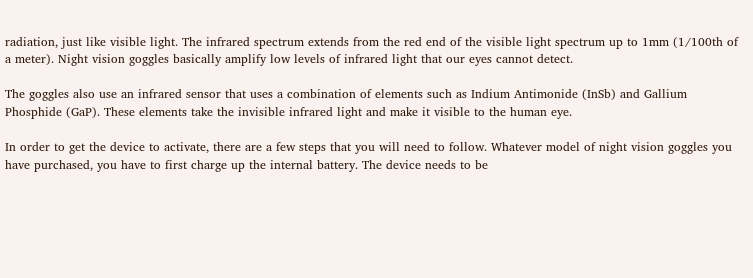radiation, just like visible light. The infrared spectrum extends from the red end of the visible light spectrum up to 1mm (1/100th of a meter). Night vision goggles basically amplify low levels of infrared light that our eyes cannot detect.

The goggles also use an infrared sensor that uses a combination of elements such as Indium Antimonide (InSb) and Gallium Phosphide (GaP). These elements take the invisible infrared light and make it visible to the human eye.

In order to get the device to activate, there are a few steps that you will need to follow. Whatever model of night vision goggles you have purchased, you have to first charge up the internal battery. The device needs to be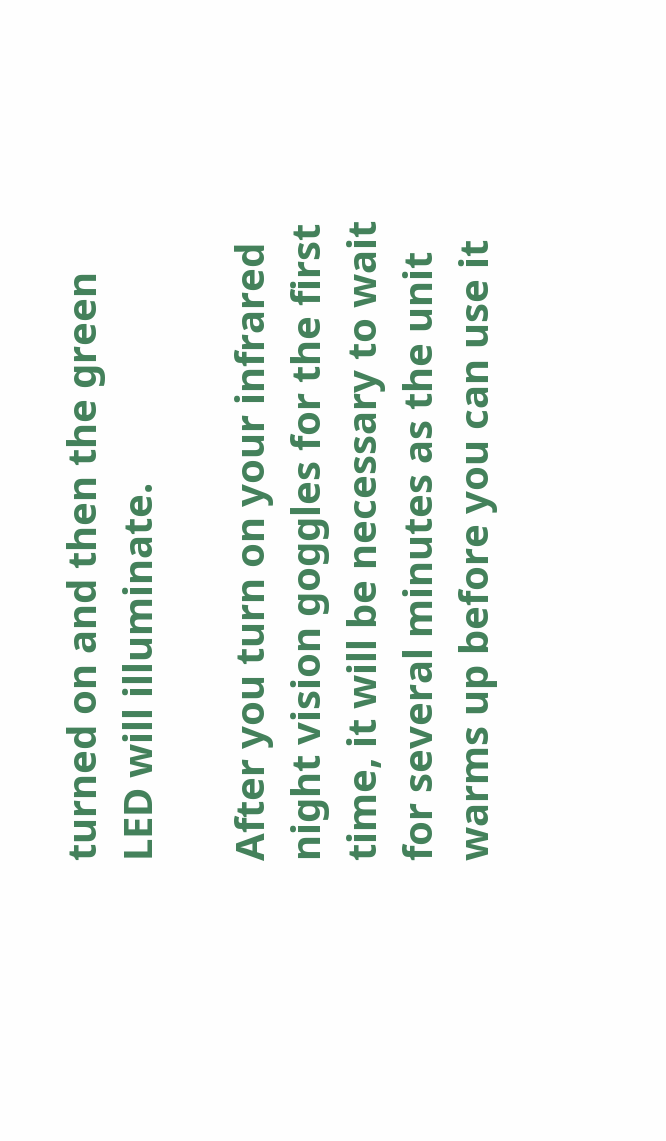turned on and then the green LED will illuminate.

After you turn on your infrared night vision goggles for the first time, it will be necessary to wait for several minutes as the unit warms up before you can use it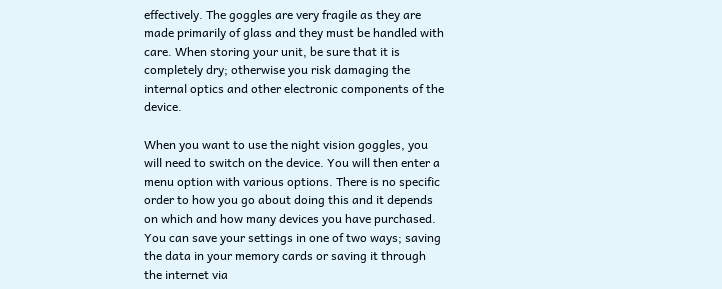effectively. The goggles are very fragile as they are made primarily of glass and they must be handled with care. When storing your unit, be sure that it is completely dry; otherwise you risk damaging the internal optics and other electronic components of the device.

When you want to use the night vision goggles, you will need to switch on the device. You will then enter a menu option with various options. There is no specific order to how you go about doing this and it depends on which and how many devices you have purchased. You can save your settings in one of two ways; saving the data in your memory cards or saving it through the internet via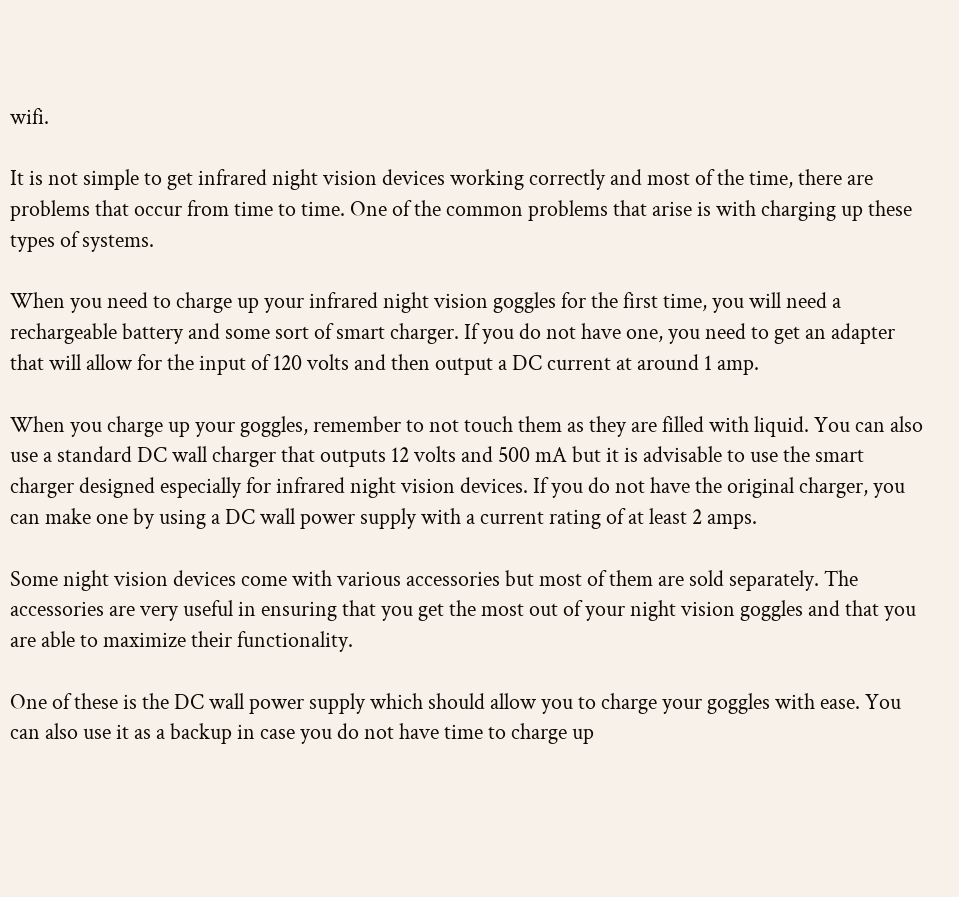wifi.

It is not simple to get infrared night vision devices working correctly and most of the time, there are problems that occur from time to time. One of the common problems that arise is with charging up these types of systems.

When you need to charge up your infrared night vision goggles for the first time, you will need a rechargeable battery and some sort of smart charger. If you do not have one, you need to get an adapter that will allow for the input of 120 volts and then output a DC current at around 1 amp.

When you charge up your goggles, remember to not touch them as they are filled with liquid. You can also use a standard DC wall charger that outputs 12 volts and 500 mA but it is advisable to use the smart charger designed especially for infrared night vision devices. If you do not have the original charger, you can make one by using a DC wall power supply with a current rating of at least 2 amps.

Some night vision devices come with various accessories but most of them are sold separately. The accessories are very useful in ensuring that you get the most out of your night vision goggles and that you are able to maximize their functionality.

One of these is the DC wall power supply which should allow you to charge your goggles with ease. You can also use it as a backup in case you do not have time to charge up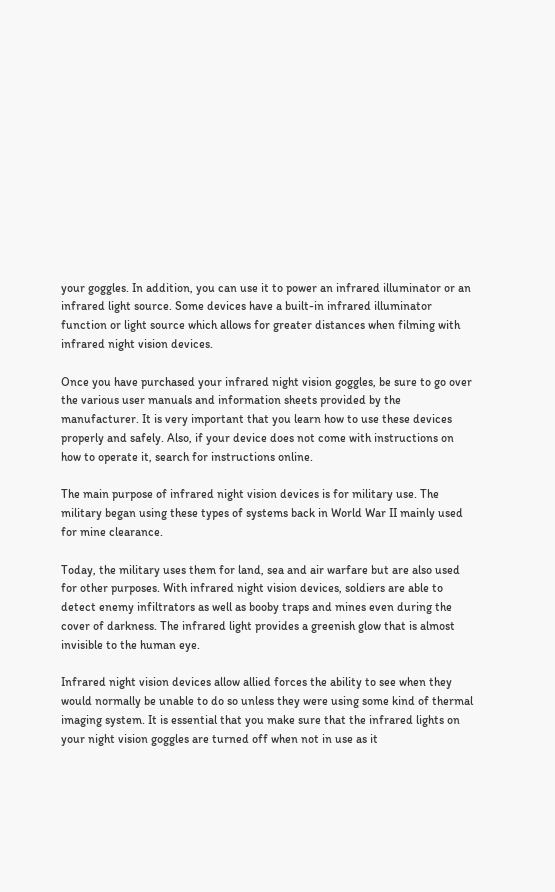your goggles. In addition, you can use it to power an infrared illuminator or an infrared light source. Some devices have a built-in infrared illuminator function or light source which allows for greater distances when filming with infrared night vision devices.

Once you have purchased your infrared night vision goggles, be sure to go over the various user manuals and information sheets provided by the manufacturer. It is very important that you learn how to use these devices properly and safely. Also, if your device does not come with instructions on how to operate it, search for instructions online.

The main purpose of infrared night vision devices is for military use. The military began using these types of systems back in World War II mainly used for mine clearance.

Today, the military uses them for land, sea and air warfare but are also used for other purposes. With infrared night vision devices, soldiers are able to detect enemy infiltrators as well as booby traps and mines even during the cover of darkness. The infrared light provides a greenish glow that is almost invisible to the human eye.

Infrared night vision devices allow allied forces the ability to see when they would normally be unable to do so unless they were using some kind of thermal imaging system. It is essential that you make sure that the infrared lights on your night vision goggles are turned off when not in use as it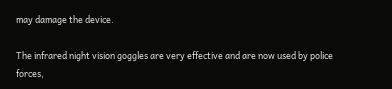may damage the device.

The infrared night vision goggles are very effective and are now used by police forces,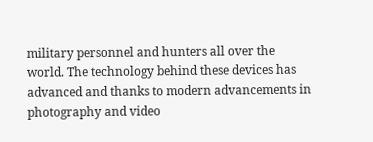military personnel and hunters all over the world. The technology behind these devices has advanced and thanks to modern advancements in photography and video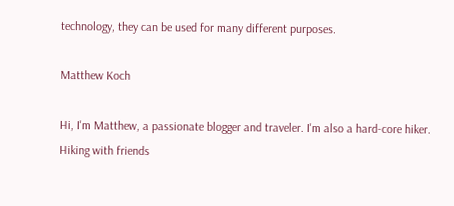technology, they can be used for many different purposes.

Matthew Koch

Hi, I'm Matthew, a passionate blogger and traveler. I'm also a hard-core hiker. Hiking with friends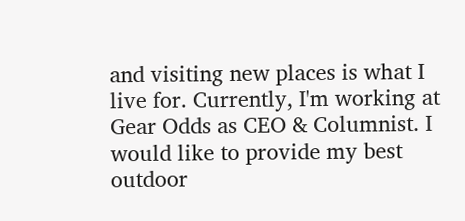and visiting new places is what I live for. Currently, I'm working at Gear Odds as CEO & Columnist. I would like to provide my best outdoor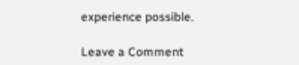experience possible.

Leave a Comment